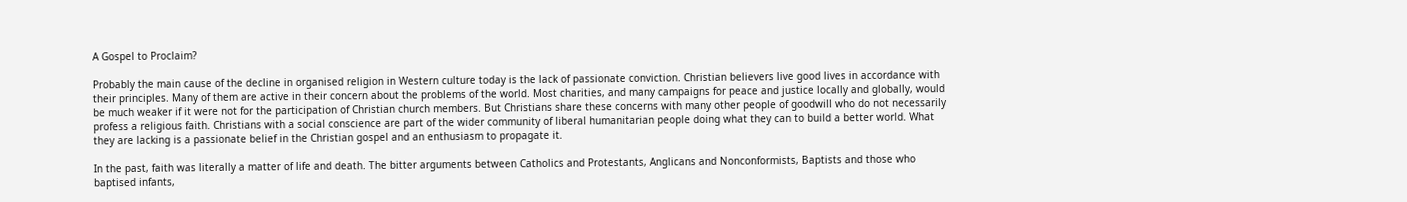A Gospel to Proclaim?

Probably the main cause of the decline in organised religion in Western culture today is the lack of passionate conviction. Christian believers live good lives in accordance with their principles. Many of them are active in their concern about the problems of the world. Most charities, and many campaigns for peace and justice locally and globally, would be much weaker if it were not for the participation of Christian church members. But Christians share these concerns with many other people of goodwill who do not necessarily profess a religious faith. Christians with a social conscience are part of the wider community of liberal humanitarian people doing what they can to build a better world. What they are lacking is a passionate belief in the Christian gospel and an enthusiasm to propagate it.

In the past, faith was literally a matter of life and death. The bitter arguments between Catholics and Protestants, Anglicans and Nonconformists, Baptists and those who baptised infants,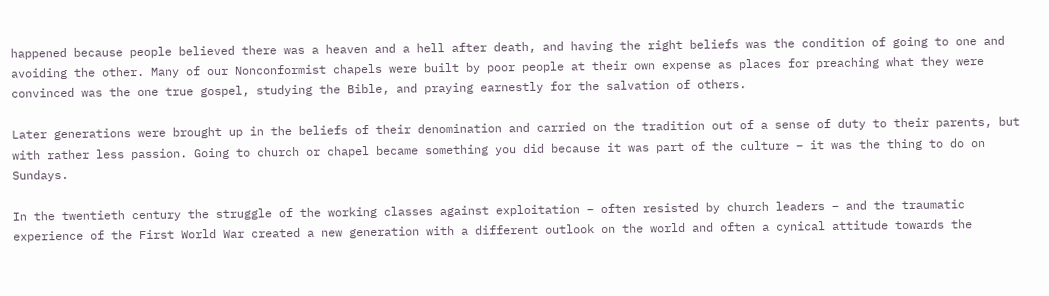happened because people believed there was a heaven and a hell after death, and having the right beliefs was the condition of going to one and avoiding the other. Many of our Nonconformist chapels were built by poor people at their own expense as places for preaching what they were convinced was the one true gospel, studying the Bible, and praying earnestly for the salvation of others.

Later generations were brought up in the beliefs of their denomination and carried on the tradition out of a sense of duty to their parents, but with rather less passion. Going to church or chapel became something you did because it was part of the culture – it was the thing to do on Sundays.

In the twentieth century the struggle of the working classes against exploitation – often resisted by church leaders – and the traumatic experience of the First World War created a new generation with a different outlook on the world and often a cynical attitude towards the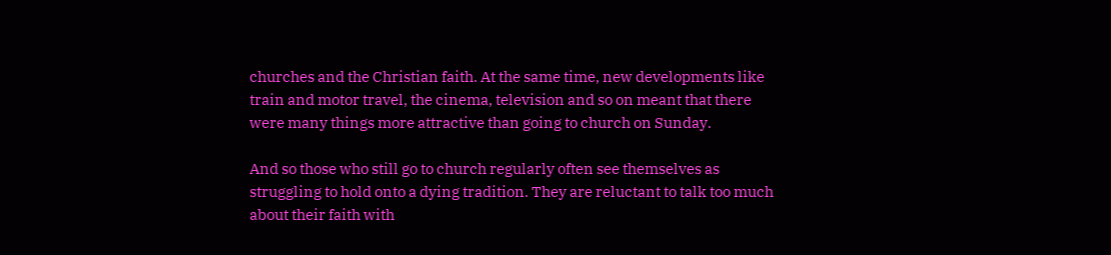churches and the Christian faith. At the same time, new developments like train and motor travel, the cinema, television and so on meant that there were many things more attractive than going to church on Sunday.

And so those who still go to church regularly often see themselves as struggling to hold onto a dying tradition. They are reluctant to talk too much about their faith with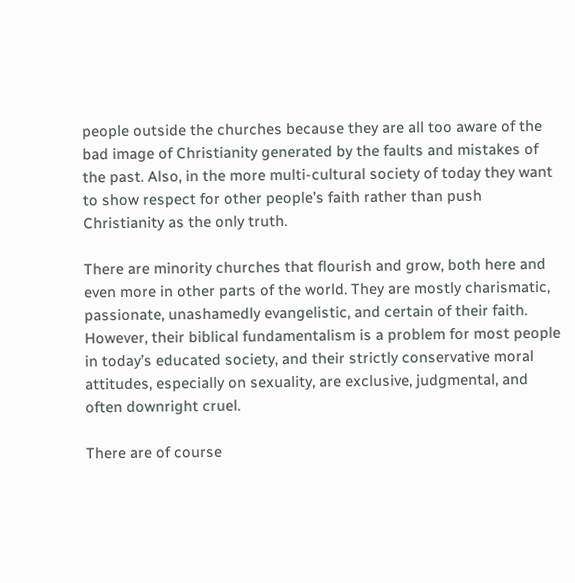people outside the churches because they are all too aware of the bad image of Christianity generated by the faults and mistakes of the past. Also, in the more multi-cultural society of today they want to show respect for other people’s faith rather than push Christianity as the only truth.

There are minority churches that flourish and grow, both here and even more in other parts of the world. They are mostly charismatic, passionate, unashamedly evangelistic, and certain of their faith. However, their biblical fundamentalism is a problem for most people in today’s educated society, and their strictly conservative moral attitudes, especially on sexuality, are exclusive, judgmental, and often downright cruel.

There are of course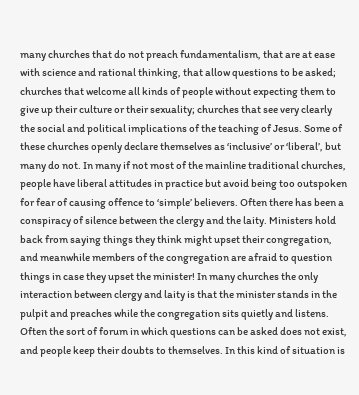many churches that do not preach fundamentalism, that are at ease with science and rational thinking, that allow questions to be asked; churches that welcome all kinds of people without expecting them to give up their culture or their sexuality; churches that see very clearly the social and political implications of the teaching of Jesus. Some of these churches openly declare themselves as ‘inclusive’ or ‘liberal’, but many do not. In many if not most of the mainline traditional churches, people have liberal attitudes in practice but avoid being too outspoken for fear of causing offence to ‘simple’ believers. Often there has been a conspiracy of silence between the clergy and the laity. Ministers hold back from saying things they think might upset their congregation, and meanwhile members of the congregation are afraid to question things in case they upset the minister! In many churches the only interaction between clergy and laity is that the minister stands in the pulpit and preaches while the congregation sits quietly and listens. Often the sort of forum in which questions can be asked does not exist, and people keep their doubts to themselves. In this kind of situation is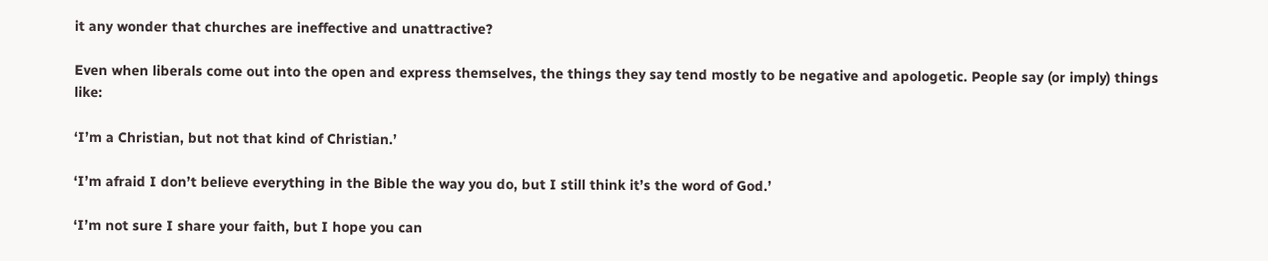it any wonder that churches are ineffective and unattractive?

Even when liberals come out into the open and express themselves, the things they say tend mostly to be negative and apologetic. People say (or imply) things like:

‘I’m a Christian, but not that kind of Christian.’

‘I’m afraid I don’t believe everything in the Bible the way you do, but I still think it’s the word of God.’

‘I’m not sure I share your faith, but I hope you can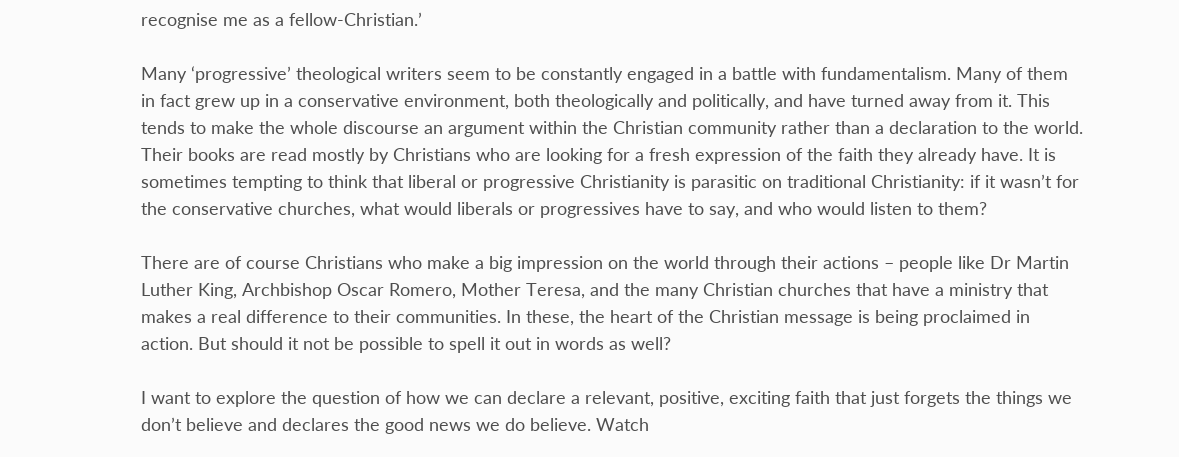recognise me as a fellow-Christian.’

Many ‘progressive’ theological writers seem to be constantly engaged in a battle with fundamentalism. Many of them in fact grew up in a conservative environment, both theologically and politically, and have turned away from it. This tends to make the whole discourse an argument within the Christian community rather than a declaration to the world. Their books are read mostly by Christians who are looking for a fresh expression of the faith they already have. It is sometimes tempting to think that liberal or progressive Christianity is parasitic on traditional Christianity: if it wasn’t for the conservative churches, what would liberals or progressives have to say, and who would listen to them?

There are of course Christians who make a big impression on the world through their actions – people like Dr Martin Luther King, Archbishop Oscar Romero, Mother Teresa, and the many Christian churches that have a ministry that makes a real difference to their communities. In these, the heart of the Christian message is being proclaimed in action. But should it not be possible to spell it out in words as well?

I want to explore the question of how we can declare a relevant, positive, exciting faith that just forgets the things we don’t believe and declares the good news we do believe. Watch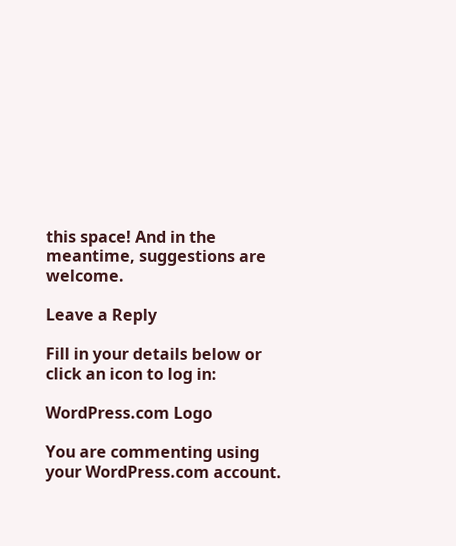this space! And in the meantime, suggestions are welcome.

Leave a Reply

Fill in your details below or click an icon to log in:

WordPress.com Logo

You are commenting using your WordPress.com account.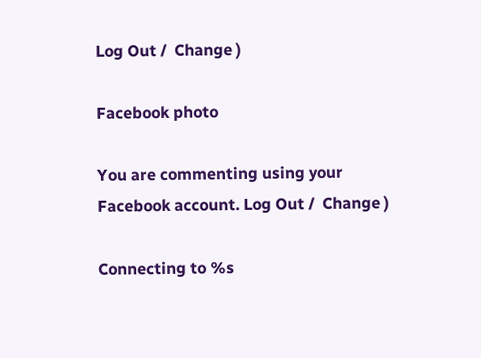Log Out /  Change )

Facebook photo

You are commenting using your Facebook account. Log Out /  Change )

Connecting to %s